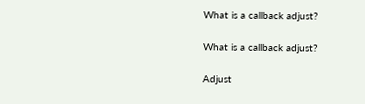What is a callback adjust?

What is a callback adjust?

Adjust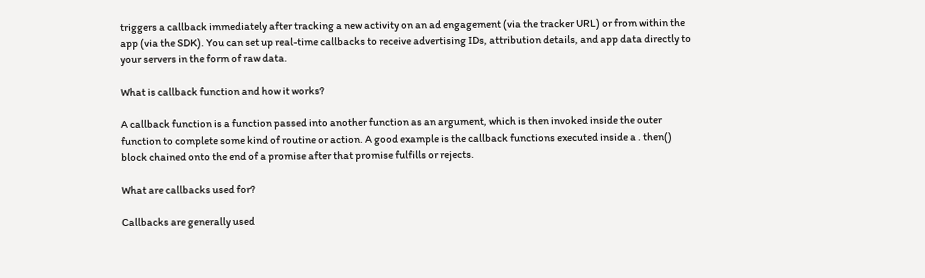triggers a callback immediately after tracking a new activity on an ad engagement (via the tracker URL) or from within the app (via the SDK). You can set up real-time callbacks to receive advertising IDs, attribution details, and app data directly to your servers in the form of raw data.

What is callback function and how it works?

A callback function is a function passed into another function as an argument, which is then invoked inside the outer function to complete some kind of routine or action. A good example is the callback functions executed inside a . then() block chained onto the end of a promise after that promise fulfills or rejects.

What are callbacks used for?

Callbacks are generally used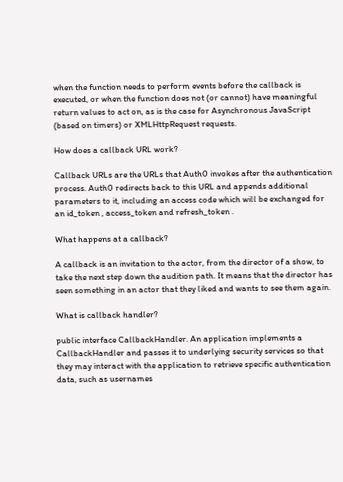when the function needs to perform events before the callback is executed, or when the function does not (or cannot) have meaningful return values to act on, as is the case for Asynchronous JavaScript (based on timers) or XMLHttpRequest requests.

How does a callback URL work?

Callback URLs are the URLs that Auth0 invokes after the authentication process. Auth0 redirects back to this URL and appends additional parameters to it, including an access code which will be exchanged for an id_token , access_token and refresh_token .

What happens at a callback?

A callback is an invitation to the actor, from the director of a show, to take the next step down the audition path. It means that the director has seen something in an actor that they liked and wants to see them again.

What is callback handler?

public interface CallbackHandler. An application implements a CallbackHandler and passes it to underlying security services so that they may interact with the application to retrieve specific authentication data, such as usernames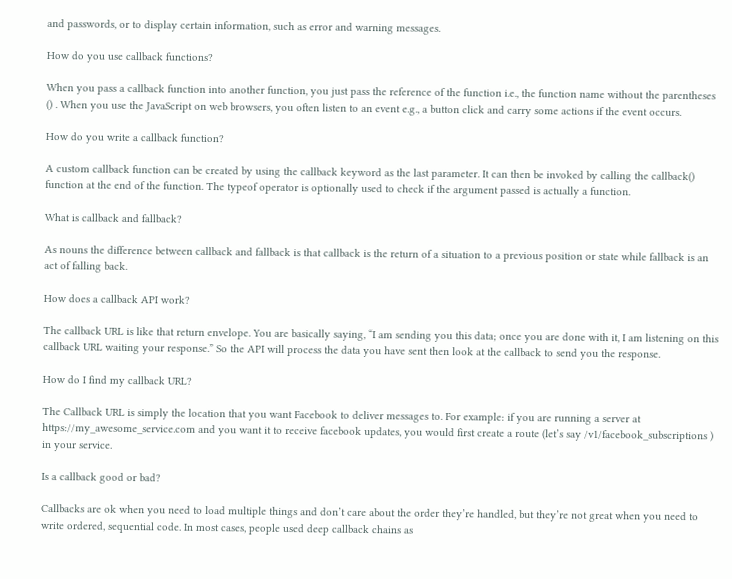and passwords, or to display certain information, such as error and warning messages.

How do you use callback functions?

When you pass a callback function into another function, you just pass the reference of the function i.e., the function name without the parentheses () . When you use the JavaScript on web browsers, you often listen to an event e.g., a button click and carry some actions if the event occurs.

How do you write a callback function?

A custom callback function can be created by using the callback keyword as the last parameter. It can then be invoked by calling the callback() function at the end of the function. The typeof operator is optionally used to check if the argument passed is actually a function.

What is callback and fallback?

As nouns the difference between callback and fallback is that callback is the return of a situation to a previous position or state while fallback is an act of falling back.

How does a callback API work?

The callback URL is like that return envelope. You are basically saying, “I am sending you this data; once you are done with it, I am listening on this callback URL waiting your response.” So the API will process the data you have sent then look at the callback to send you the response.

How do I find my callback URL?

The Callback URL is simply the location that you want Facebook to deliver messages to. For example: if you are running a server at https://my_awesome_service.com and you want it to receive facebook updates, you would first create a route (let’s say /v1/facebook_subscriptions ) in your service.

Is a callback good or bad?

Callbacks are ok when you need to load multiple things and don’t care about the order they’re handled, but they’re not great when you need to write ordered, sequential code. In most cases, people used deep callback chains as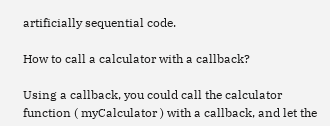artificially sequential code.

How to call a calculator with a callback?

Using a callback, you could call the calculator function ( myCalculator ) with a callback, and let the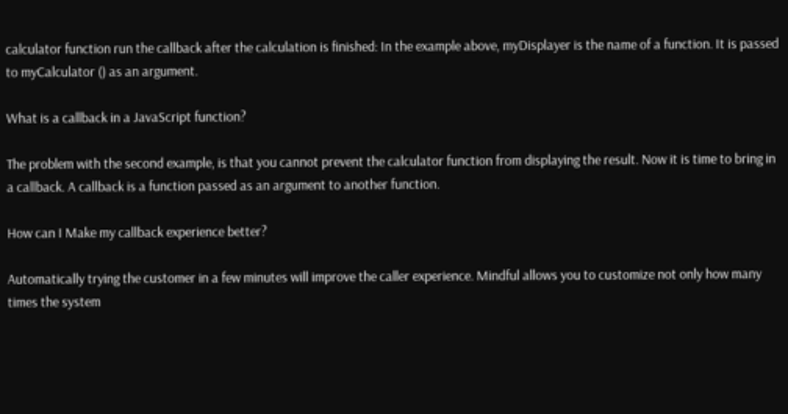calculator function run the callback after the calculation is finished: In the example above, myDisplayer is the name of a function. It is passed to myCalculator () as an argument.

What is a callback in a JavaScript function?

The problem with the second example, is that you cannot prevent the calculator function from displaying the result. Now it is time to bring in a callback. A callback is a function passed as an argument to another function.

How can I Make my callback experience better?

Automatically trying the customer in a few minutes will improve the caller experience. Mindful allows you to customize not only how many times the system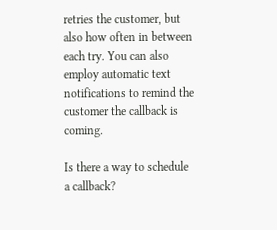retries the customer, but also how often in between each try. You can also employ automatic text notifications to remind the customer the callback is coming.

Is there a way to schedule a callback?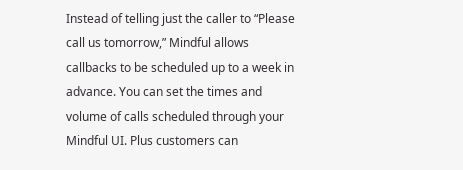Instead of telling just the caller to “Please call us tomorrow,” Mindful allows callbacks to be scheduled up to a week in advance. You can set the times and volume of calls scheduled through your Mindful UI. Plus customers can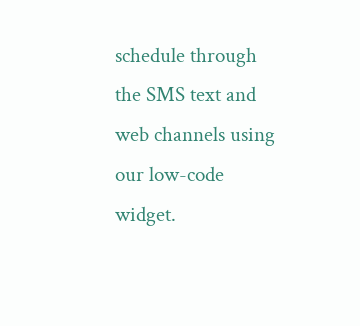schedule through the SMS text and web channels using our low-code widget.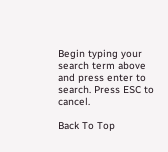Begin typing your search term above and press enter to search. Press ESC to cancel.

Back To Top